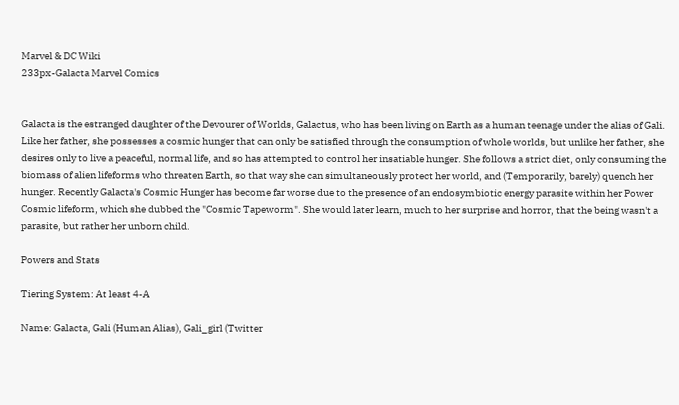Marvel & DC Wiki
233px-Galacta Marvel Comics


Galacta is the estranged daughter of the Devourer of Worlds, Galactus, who has been living on Earth as a human teenage under the alias of Gali. Like her father, she possesses a cosmic hunger that can only be satisfied through the consumption of whole worlds, but unlike her father, she desires only to live a peaceful, normal life, and so has attempted to control her insatiable hunger. She follows a strict diet, only consuming the biomass of alien lifeforms who threaten Earth, so that way she can simultaneously protect her world, and (Temporarily, barely) quench her hunger. Recently Galacta's Cosmic Hunger has become far worse due to the presence of an endosymbiotic energy parasite within her Power Cosmic lifeform, which she dubbed the "Cosmic Tapeworm". She would later learn, much to her surprise and horror, that the being wasn't a parasite, but rather her unborn child.

Powers and Stats

Tiering System: At least 4-A

Name: Galacta, Gali (Human Alias), Gali_girl (Twitter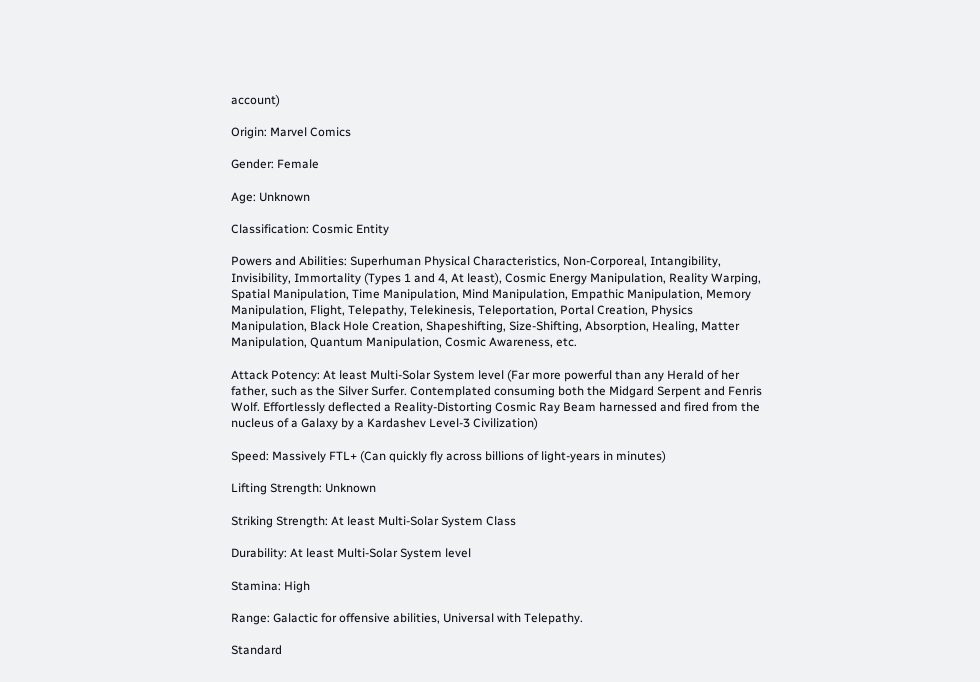account)

Origin: Marvel Comics

Gender: Female

Age: Unknown

Classification: Cosmic Entity

Powers and Abilities: Superhuman Physical Characteristics, Non-Corporeal, Intangibility, Invisibility, Immortality (Types 1 and 4, At least), Cosmic Energy Manipulation, Reality Warping, Spatial Manipulation, Time Manipulation, Mind Manipulation, Empathic Manipulation, Memory Manipulation, Flight, Telepathy, Telekinesis, Teleportation, Portal Creation, Physics Manipulation, Black Hole Creation, Shapeshifting, Size-Shifting, Absorption, Healing, Matter Manipulation, Quantum Manipulation, Cosmic Awareness, etc.

Attack Potency: At least Multi-Solar System level (Far more powerful than any Herald of her father, such as the Silver Surfer. Contemplated consuming both the Midgard Serpent and Fenris Wolf. Effortlessly deflected a Reality-Distorting Cosmic Ray Beam harnessed and fired from the nucleus of a Galaxy by a Kardashev Level-3 Civilization)

Speed: Massively FTL+ (Can quickly fly across billions of light-years in minutes)

Lifting Strength: Unknown

Striking Strength: At least Multi-Solar System Class

Durability: At least Multi-Solar System level

Stamina: High

Range: Galactic for offensive abilities, Universal with Telepathy.

Standard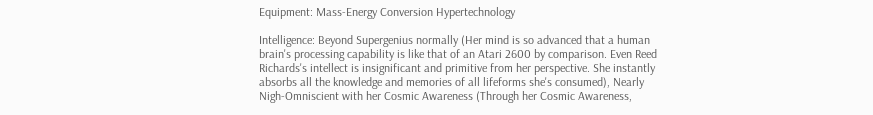Equipment: Mass-Energy Conversion Hypertechnology

Intelligence: Beyond Supergenius normally (Her mind is so advanced that a human brain's processing capability is like that of an Atari 2600 by comparison. Even Reed Richards's intellect is insignificant and primitive from her perspective. She instantly absorbs all the knowledge and memories of all lifeforms she's consumed), Nearly Nigh-Omniscient with her Cosmic Awareness (Through her Cosmic Awareness,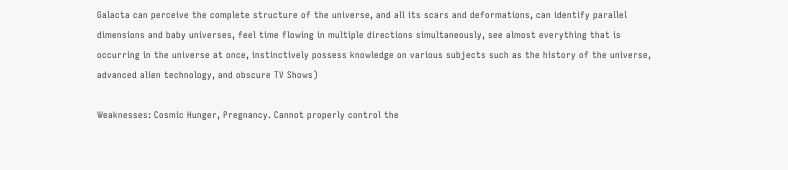Galacta can perceive the complete structure of the universe, and all its scars and deformations, can identify parallel dimensions and baby universes, feel time flowing in multiple directions simultaneously, see almost everything that is occurring in the universe at once, instinctively possess knowledge on various subjects such as the history of the universe, advanced alien technology, and obscure TV Shows)

Weaknesses: Cosmic Hunger, Pregnancy. Cannot properly control the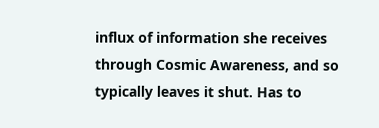influx of information she receives through Cosmic Awareness, and so typically leaves it shut. Has to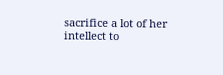sacrifice a lot of her intellect to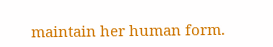maintain her human form.